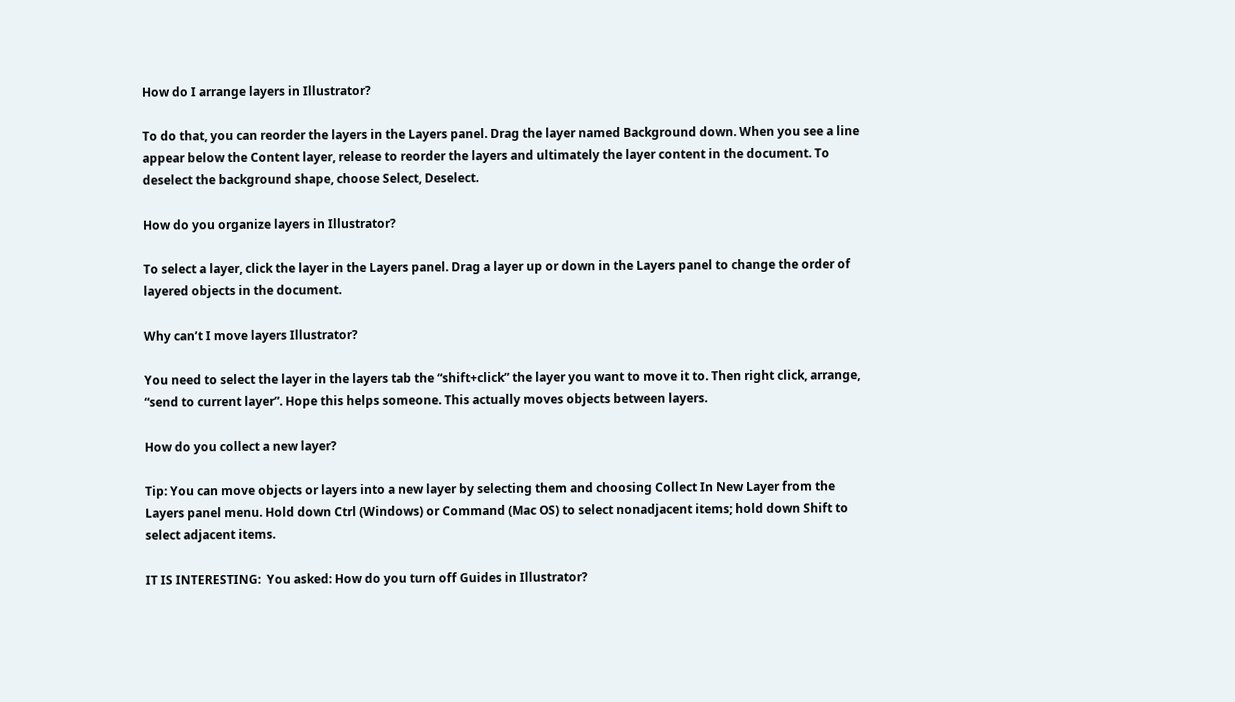How do I arrange layers in Illustrator?

To do that, you can reorder the layers in the Layers panel. Drag the layer named Background down. When you see a line appear below the Content layer, release to reorder the layers and ultimately the layer content in the document. To deselect the background shape, choose Select, Deselect.

How do you organize layers in Illustrator?

To select a layer, click the layer in the Layers panel. Drag a layer up or down in the Layers panel to change the order of layered objects in the document.

Why can’t I move layers Illustrator?

You need to select the layer in the layers tab the “shift+click” the layer you want to move it to. Then right click, arrange, “send to current layer”. Hope this helps someone. This actually moves objects between layers.

How do you collect a new layer?

Tip: You can move objects or layers into a new layer by selecting them and choosing Collect In New Layer from the Layers panel menu. Hold down Ctrl (Windows) or Command (Mac OS) to select nonadjacent items; hold down Shift to select adjacent items.

IT IS INTERESTING:  You asked: How do you turn off Guides in Illustrator?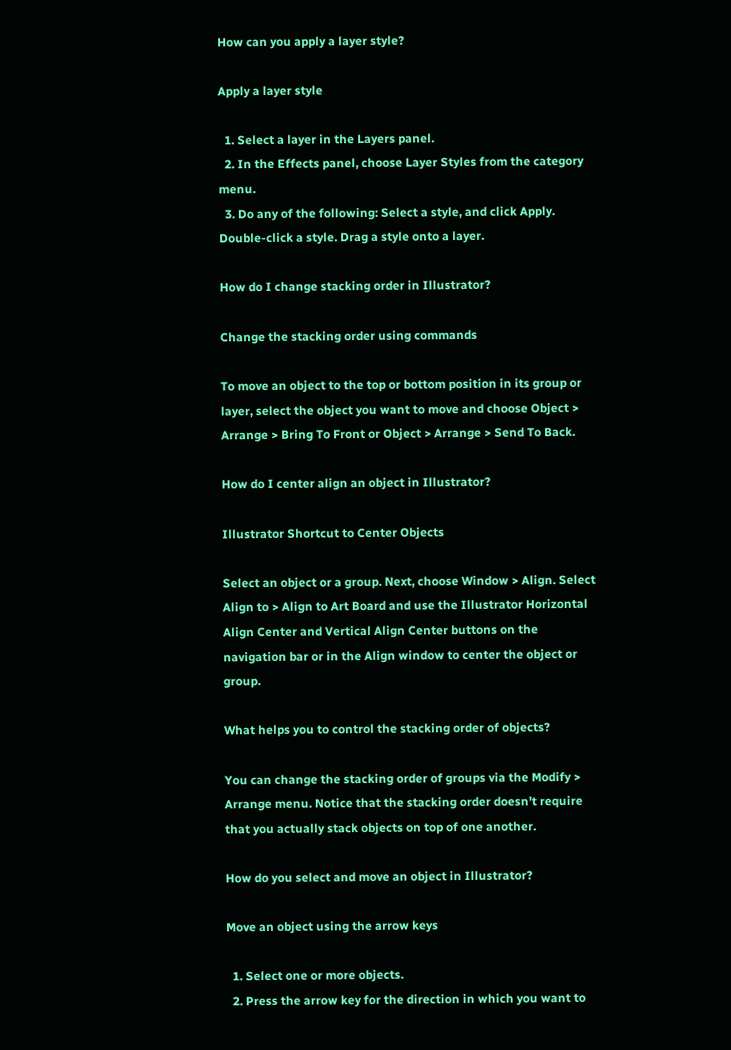How can you apply a layer style?

Apply a layer style

  1. Select a layer in the Layers panel.
  2. In the Effects panel, choose Layer Styles from the category menu.
  3. Do any of the following: Select a style, and click Apply. Double-click a style. Drag a style onto a layer.

How do I change stacking order in Illustrator?

Change the stacking order using commands

To move an object to the top or bottom position in its group or layer, select the object you want to move and choose Object > Arrange > Bring To Front or Object > Arrange > Send To Back.

How do I center align an object in Illustrator?

Illustrator Shortcut to Center Objects

Select an object or a group. Next, choose Window > Align. Select Align to > Align to Art Board and use the Illustrator Horizontal Align Center and Vertical Align Center buttons on the navigation bar or in the Align window to center the object or group.

What helps you to control the stacking order of objects?

You can change the stacking order of groups via the Modify > Arrange menu. Notice that the stacking order doesn’t require that you actually stack objects on top of one another.

How do you select and move an object in Illustrator?

Move an object using the arrow keys

  1. Select one or more objects.
  2. Press the arrow key for the direction in which you want to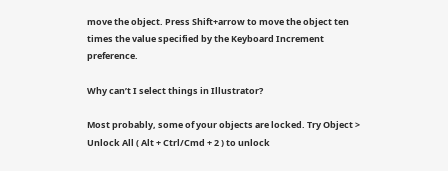move the object. Press Shift+arrow to move the object ten times the value specified by the Keyboard Increment preference.

Why can’t I select things in Illustrator?

Most probably, some of your objects are locked. Try Object > Unlock All ( Alt + Ctrl/Cmd + 2 ) to unlock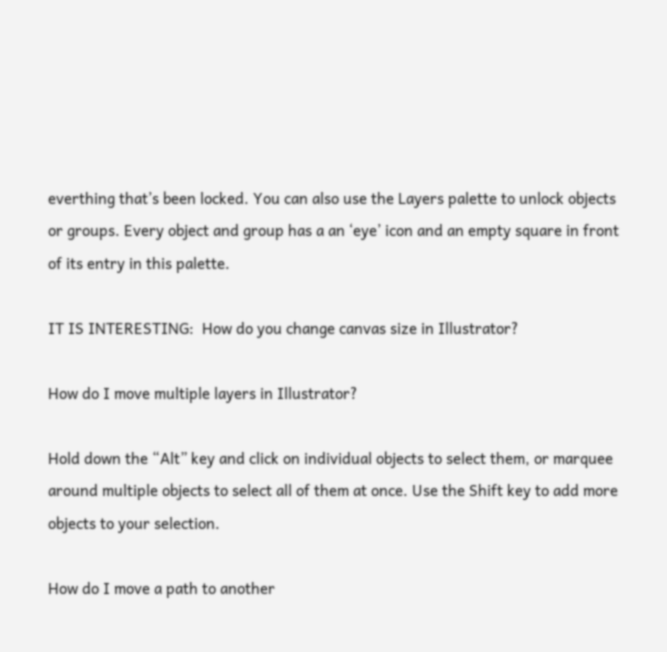everthing that’s been locked. You can also use the Layers palette to unlock objects or groups. Every object and group has a an ‘eye’ icon and an empty square in front of its entry in this palette.

IT IS INTERESTING:  How do you change canvas size in Illustrator?

How do I move multiple layers in Illustrator?

Hold down the “Alt” key and click on individual objects to select them, or marquee around multiple objects to select all of them at once. Use the Shift key to add more objects to your selection.

How do I move a path to another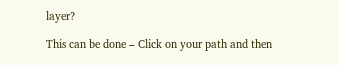layer?

This can be done – Click on your path and then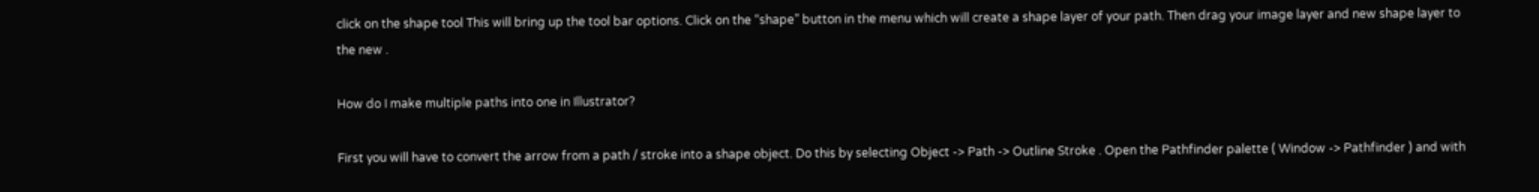click on the shape tool This will bring up the tool bar options. Click on the “shape” button in the menu which will create a shape layer of your path. Then drag your image layer and new shape layer to the new .

How do I make multiple paths into one in Illustrator?

First you will have to convert the arrow from a path / stroke into a shape object. Do this by selecting Object -> Path -> Outline Stroke . Open the Pathfinder palette ( Window -> Pathfinder ) and with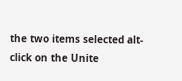the two items selected alt-click on the Unite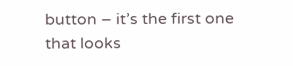button – it’s the first one that looks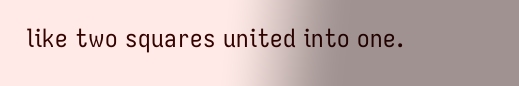like two squares united into one.